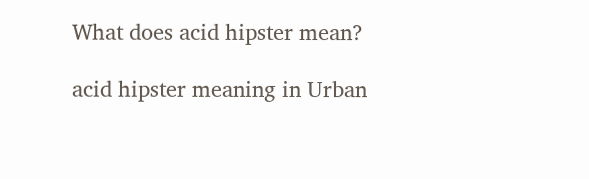What does acid hipster mean?

acid hipster meaning in Urban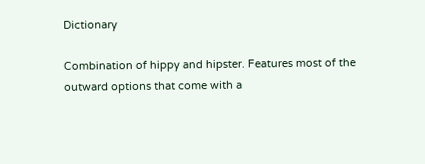Dictionary

Combination of hippy and hipster. Features most of the outward options that come with a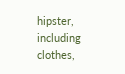hipster, including clothes,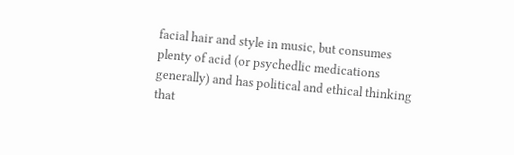facial hair and style in music, but consumes plenty of acid (or psychedlic medications generally) and has political and ethical thinking that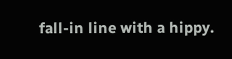fall-in line with a hippy.